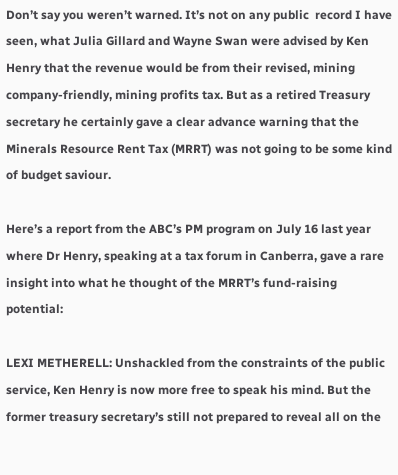Don’t say you weren’t warned. It’s not on any public  record I have seen, what Julia Gillard and Wayne Swan were advised by Ken Henry that the revenue would be from their revised, mining company-friendly, mining profits tax. But as a retired Treasury secretary he certainly gave a clear advance warning that the Minerals Resource Rent Tax (MRRT) was not going to be some kind of budget saviour.

Here’s a report from the ABC’s PM program on July 16 last year where Dr Henry, speaking at a tax forum in Canberra, gave a rare insight into what he thought of the MRRT’s fund-raising potential:

LEXI METHERELL: Unshackled from the constraints of the public service, Ken Henry is now more free to speak his mind. But the former treasury secretary’s still not prepared to reveal all on the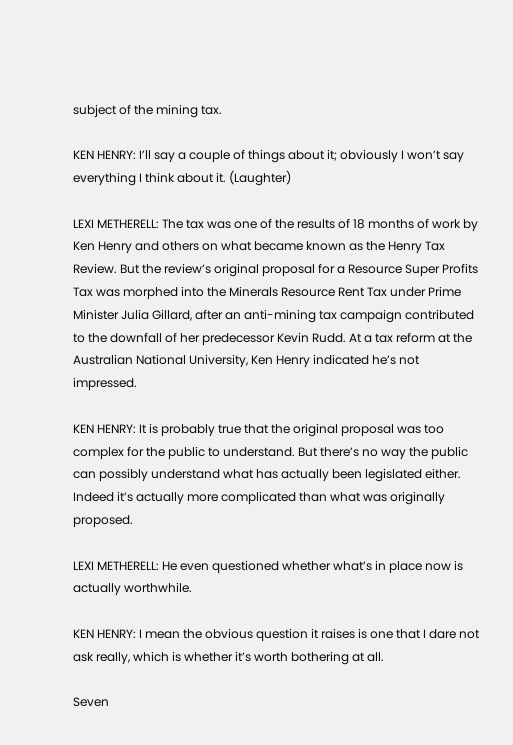subject of the mining tax.

KEN HENRY: I’ll say a couple of things about it; obviously I won’t say everything I think about it. (Laughter)

LEXI METHERELL: The tax was one of the results of 18 months of work by Ken Henry and others on what became known as the Henry Tax Review. But the review’s original proposal for a Resource Super Profits Tax was morphed into the Minerals Resource Rent Tax under Prime Minister Julia Gillard, after an anti-mining tax campaign contributed to the downfall of her predecessor Kevin Rudd. At a tax reform at the Australian National University, Ken Henry indicated he’s not impressed.

KEN HENRY: It is probably true that the original proposal was too complex for the public to understand. But there’s no way the public can possibly understand what has actually been legislated either. Indeed it’s actually more complicated than what was originally proposed.

LEXI METHERELL: He even questioned whether what’s in place now is actually worthwhile.

KEN HENRY: I mean the obvious question it raises is one that I dare not ask really, which is whether it’s worth bothering at all.

Seven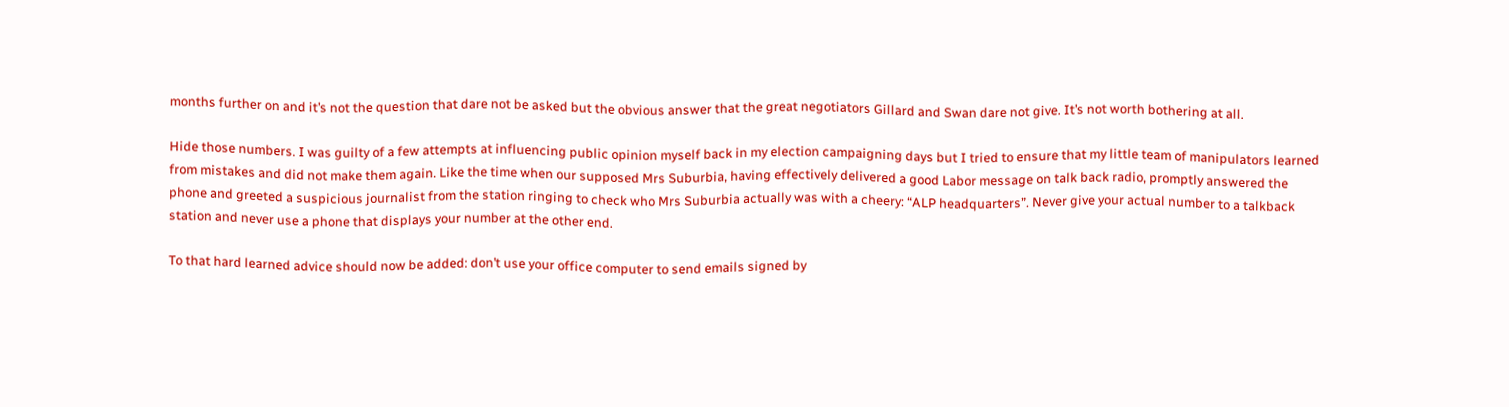months further on and it’s not the question that dare not be asked but the obvious answer that the great negotiators Gillard and Swan dare not give. It’s not worth bothering at all.

Hide those numbers. I was guilty of a few attempts at influencing public opinion myself back in my election campaigning days but I tried to ensure that my little team of manipulators learned from mistakes and did not make them again. Like the time when our supposed Mrs Suburbia, having effectively delivered a good Labor message on talk back radio, promptly answered the phone and greeted a suspicious journalist from the station ringing to check who Mrs Suburbia actually was with a cheery: “ALP headquarters”. Never give your actual number to a talkback station and never use a phone that displays your number at the other end.

To that hard learned advice should now be added: don’t use your office computer to send emails signed by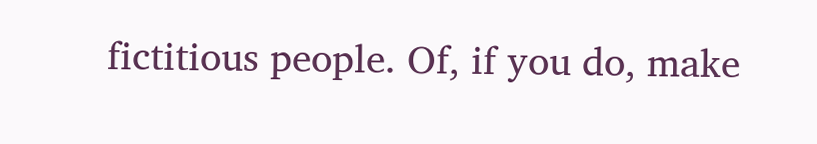fictitious people. Of, if you do, make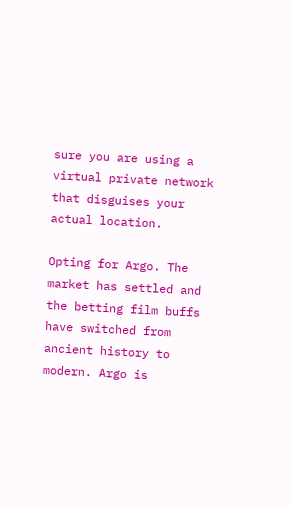sure you are using a virtual private network that disguises your actual location.

Opting for Argo. The market has settled and the betting film buffs have switched from ancient history to modern. Argo is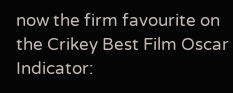now the firm favourite on the Crikey Best Film Oscar Indicator: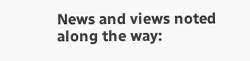News and views noted along the way: